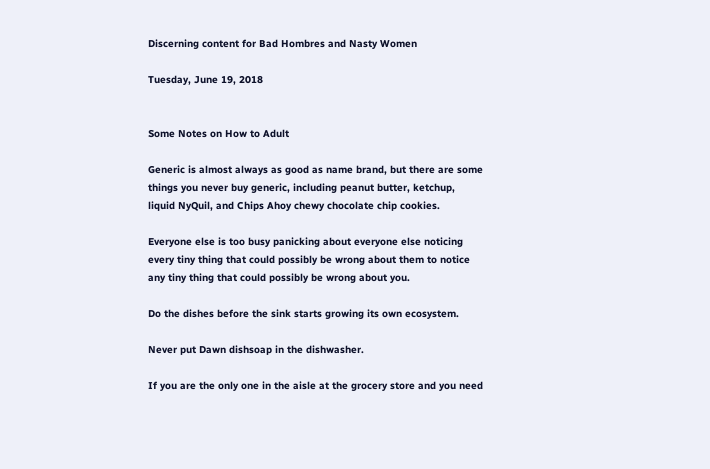Discerning content for Bad Hombres and Nasty Women

Tuesday, June 19, 2018


Some Notes on How to Adult

Generic is almost always as good as name brand, but there are some things you never buy generic, including peanut butter, ketchup, liquid NyQuil, and Chips Ahoy chewy chocolate chip cookies.

Everyone else is too busy panicking about everyone else noticing every tiny thing that could possibly be wrong about them to notice any tiny thing that could possibly be wrong about you.

Do the dishes before the sink starts growing its own ecosystem.

Never put Dawn dishsoap in the dishwasher.

If you are the only one in the aisle at the grocery store and you need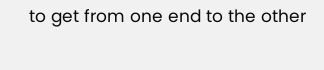to get from one end to the other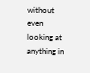without even looking at anything in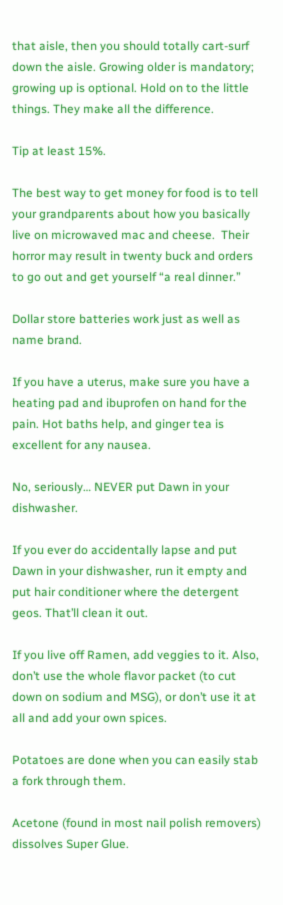that aisle, then you should totally cart-surf down the aisle. Growing older is mandatory; growing up is optional. Hold on to the little things. They make all the difference.

Tip at least 15%.

The best way to get money for food is to tell your grandparents about how you basically live on microwaved mac and cheese.  Their horror may result in twenty buck and orders to go out and get yourself “a real dinner.”

Dollar store batteries work just as well as name brand.

If you have a uterus, make sure you have a heating pad and ibuprofen on hand for the pain. Hot baths help, and ginger tea is excellent for any nausea.

No, seriously… NEVER put Dawn in your dishwasher.

If you ever do accidentally lapse and put Dawn in your dishwasher, run it empty and put hair conditioner where the detergent geos. That’ll clean it out.

If you live off Ramen, add veggies to it. Also, don’t use the whole flavor packet (to cut down on sodium and MSG), or don’t use it at all and add your own spices.

Potatoes are done when you can easily stab a fork through them.

Acetone (found in most nail polish removers) dissolves Super Glue.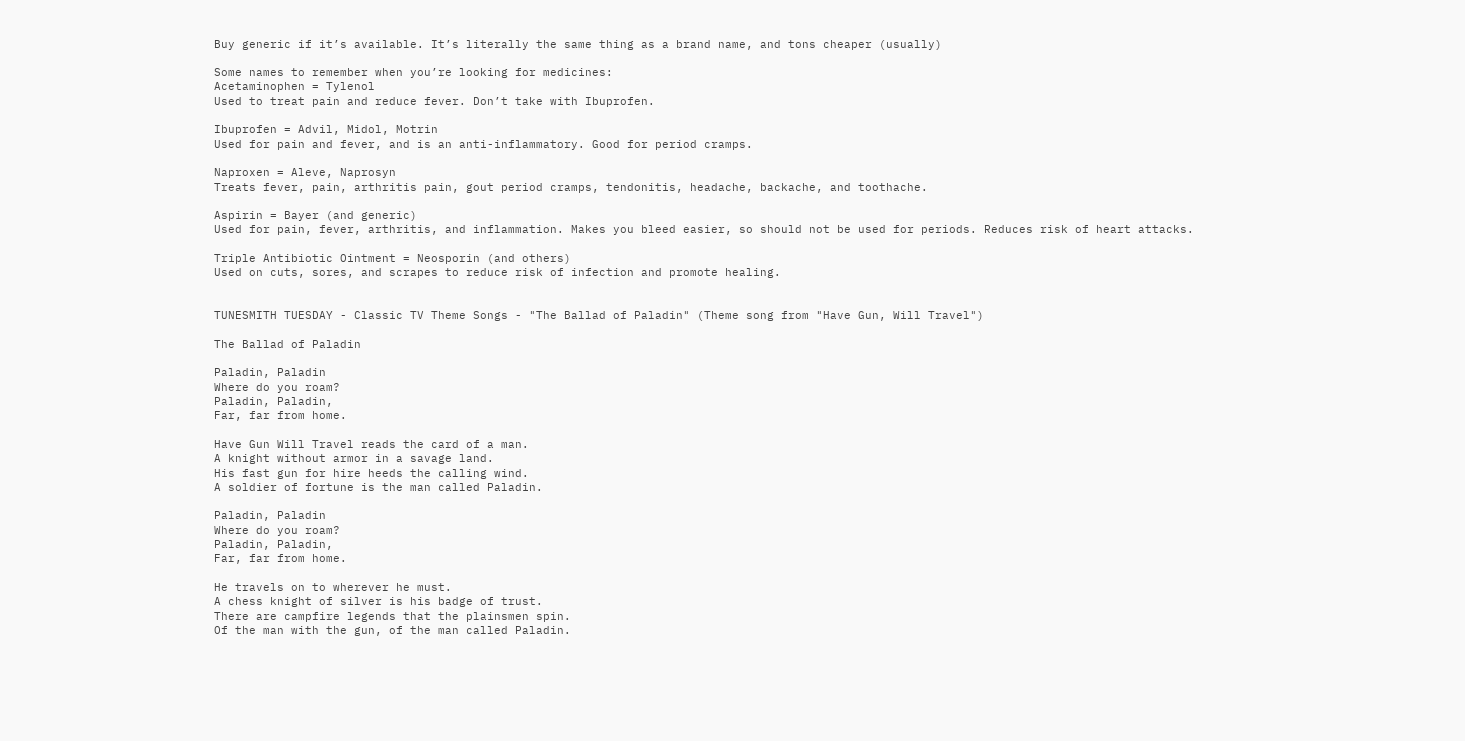Buy generic if it’s available. It’s literally the same thing as a brand name, and tons cheaper (usually)

Some names to remember when you’re looking for medicines:
Acetaminophen = Tylenol
Used to treat pain and reduce fever. Don’t take with Ibuprofen.

Ibuprofen = Advil, Midol, Motrin
Used for pain and fever, and is an anti-inflammatory. Good for period cramps.

Naproxen = Aleve, Naprosyn
Treats fever, pain, arthritis pain, gout period cramps, tendonitis, headache, backache, and toothache.

Aspirin = Bayer (and generic)
Used for pain, fever, arthritis, and inflammation. Makes you bleed easier, so should not be used for periods. Reduces risk of heart attacks.

Triple Antibiotic Ointment = Neosporin (and others)
Used on cuts, sores, and scrapes to reduce risk of infection and promote healing.


TUNESMITH TUESDAY - Classic TV Theme Songs - "The Ballad of Paladin" (Theme song from "Have Gun, Will Travel")

The Ballad of Paladin

Paladin, Paladin
Where do you roam?
Paladin, Paladin,
Far, far from home.

Have Gun Will Travel reads the card of a man.
A knight without armor in a savage land.
His fast gun for hire heeds the calling wind.
A soldier of fortune is the man called Paladin.

Paladin, Paladin
Where do you roam?
Paladin, Paladin,
Far, far from home.

He travels on to wherever he must.
A chess knight of silver is his badge of trust.
There are campfire legends that the plainsmen spin.
Of the man with the gun, of the man called Paladin.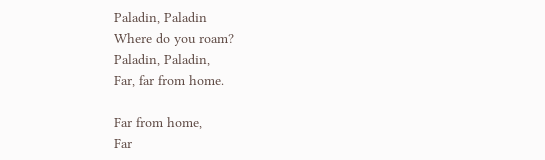Paladin, Paladin
Where do you roam?
Paladin, Paladin,
Far, far from home.

Far from home,
Far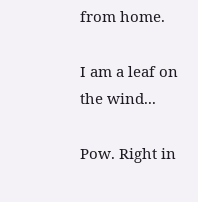from home.

I am a leaf on the wind...

Pow. Right in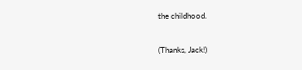the childhood.

(Thanks, Jack!)